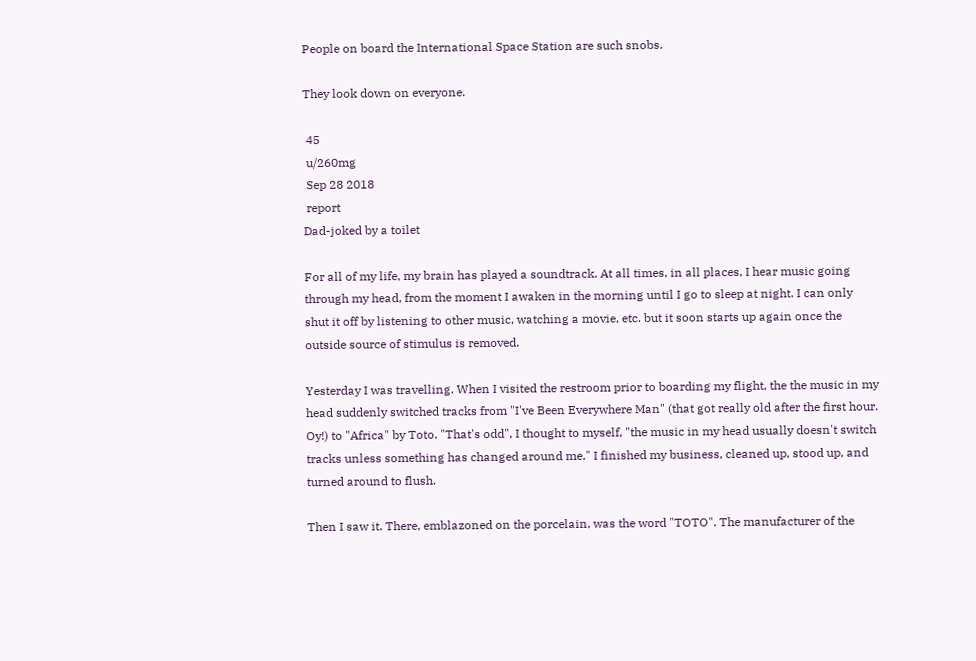People on board the International Space Station are such snobs.

They look down on everyone.

 45
 u/260mg
 Sep 28 2018
 report
Dad-joked by a toilet

For all of my life, my brain has played a soundtrack. At all times, in all places, I hear music going through my head, from the moment I awaken in the morning until I go to sleep at night. I can only shut it off by listening to other music, watching a movie, etc. but it soon starts up again once the outside source of stimulus is removed.

Yesterday I was travelling. When I visited the restroom prior to boarding my flight, the the music in my head suddenly switched tracks from "I've Been Everywhere Man" (that got really old after the first hour. Oy!) to "Africa" by Toto. "That's odd", I thought to myself, "the music in my head usually doesn't switch tracks unless something has changed around me." I finished my business, cleaned up, stood up, and turned around to flush.

Then I saw it. There, emblazoned on the porcelain, was the word "TOTO". The manufacturer of the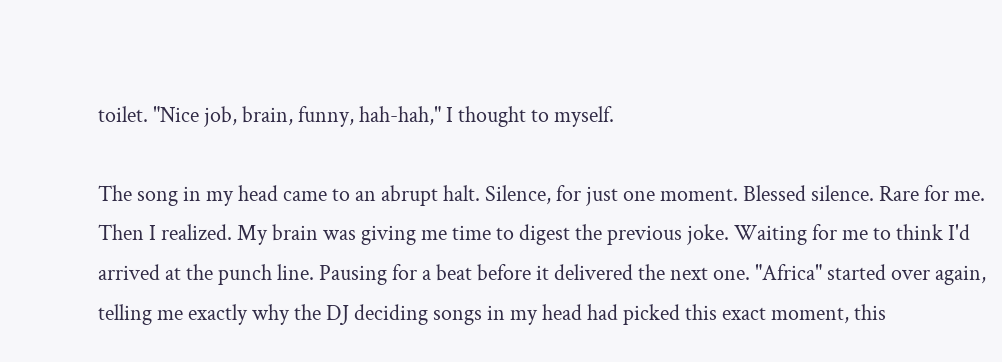toilet. "Nice job, brain, funny, hah-hah," I thought to myself.

The song in my head came to an abrupt halt. Silence, for just one moment. Blessed silence. Rare for me. Then I realized. My brain was giving me time to digest the previous joke. Waiting for me to think I'd arrived at the punch line. Pausing for a beat before it delivered the next one. "Africa" started over again, telling me exactly why the DJ deciding songs in my head had picked this exact moment, this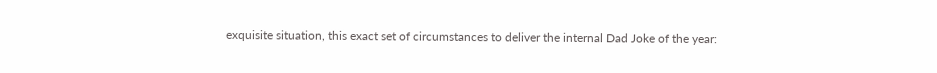exquisite situation, this exact set of circumstances to deliver the internal Dad Joke of the year: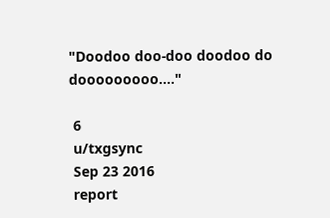"Doodoo doo-doo doodoo do dooooooooo...."

 6
 u/txgsync
 Sep 23 2016
 report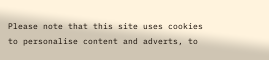Please note that this site uses cookies to personalise content and adverts, to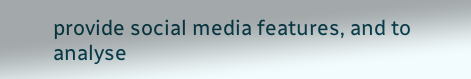provide social media features, and to analyse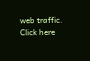web traffic. Click here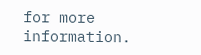for more information.